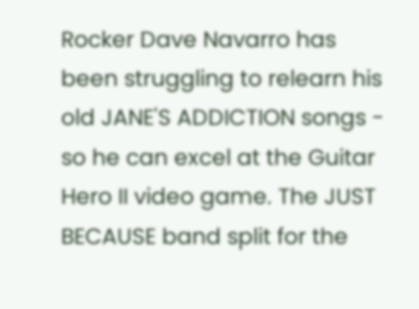Rocker Dave Navarro has been struggling to relearn his old JANE'S ADDICTION songs - so he can excel at the Guitar Hero II video game. The JUST BECAUSE band split for the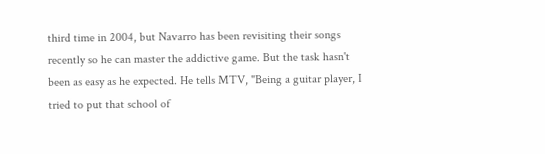third time in 2004, but Navarro has been revisiting their songs recently so he can master the addictive game. But the task hasn't been as easy as he expected. He tells MTV, "Being a guitar player, I tried to put that school of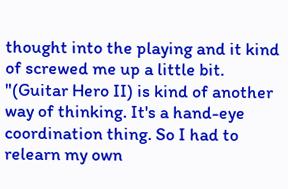thought into the playing and it kind of screwed me up a little bit. "(Guitar Hero II) is kind of another way of thinking. It's a hand-eye coordination thing. So I had to relearn my own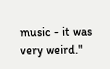music - it was very weird."